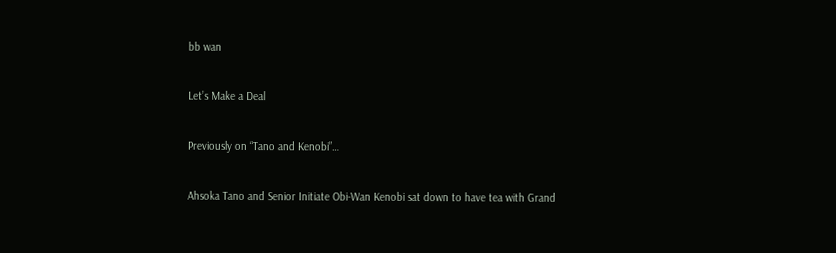bb wan

Let’s Make a Deal

Previously on “Tano and Kenobi”…

Ahsoka Tano and Senior Initiate Obi-Wan Kenobi sat down to have tea with Grand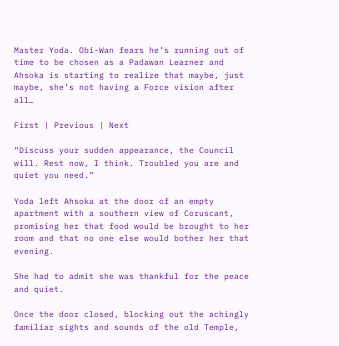Master Yoda. Obi-Wan fears he’s running out of time to be chosen as a Padawan Learner and Ahsoka is starting to realize that maybe, just maybe, she’s not having a Force vision after all…

First | Previous | Next

“Discuss your sudden appearance, the Council will. Rest now, I think. Troubled you are and quiet you need.”

Yoda left Ahsoka at the door of an empty apartment with a southern view of Coruscant, promising her that food would be brought to her room and that no one else would bother her that evening.

She had to admit she was thankful for the peace and quiet.

Once the door closed, blocking out the achingly familiar sights and sounds of the old Temple,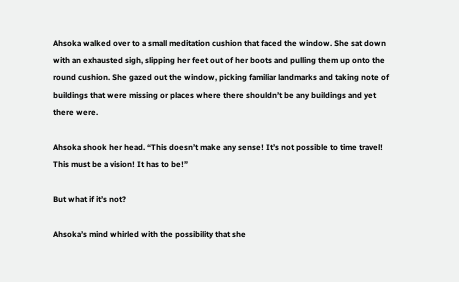Ahsoka walked over to a small meditation cushion that faced the window. She sat down with an exhausted sigh, slipping her feet out of her boots and pulling them up onto the round cushion. She gazed out the window, picking familiar landmarks and taking note of buildings that were missing or places where there shouldn’t be any buildings and yet there were.

Ahsoka shook her head. “This doesn’t make any sense! It’s not possible to time travel! This must be a vision! It has to be!”

But what if it’s not?

Ahsoka’s mind whirled with the possibility that she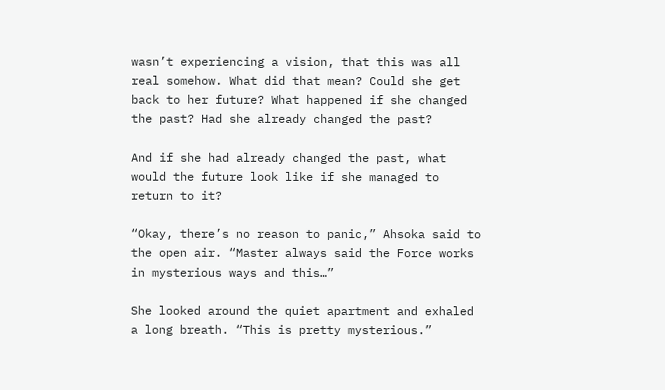wasn’t experiencing a vision, that this was all real somehow. What did that mean? Could she get back to her future? What happened if she changed the past? Had she already changed the past?

And if she had already changed the past, what would the future look like if she managed to return to it?

“Okay, there’s no reason to panic,” Ahsoka said to the open air. “Master always said the Force works in mysterious ways and this…”

She looked around the quiet apartment and exhaled a long breath. “This is pretty mysterious.”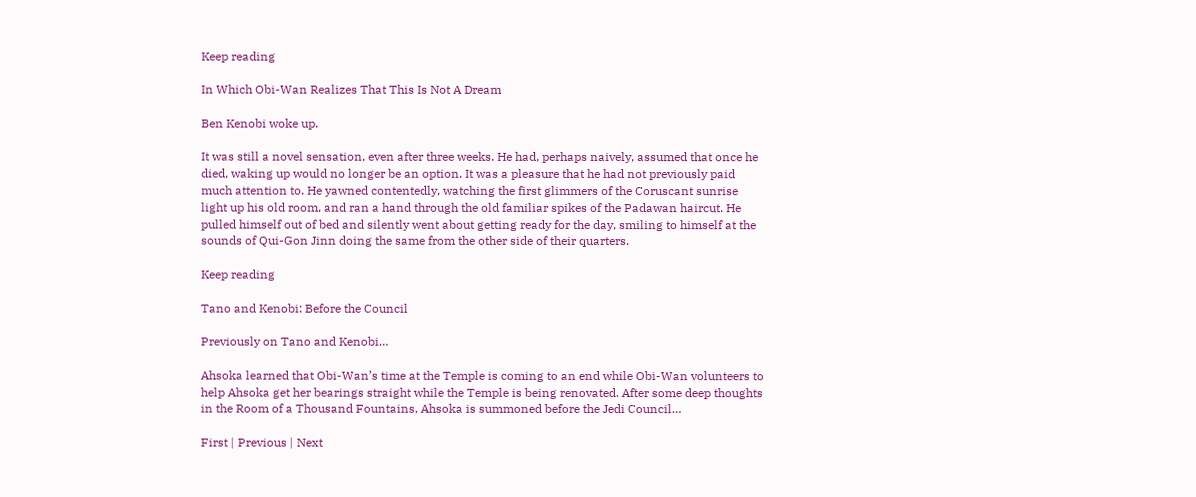Keep reading

In Which Obi-Wan Realizes That This Is Not A Dream

Ben Kenobi woke up.

It was still a novel sensation, even after three weeks. He had, perhaps naively, assumed that once he died, waking up would no longer be an option. It was a pleasure that he had not previously paid much attention to. He yawned contentedly, watching the first glimmers of the Coruscant sunrise light up his old room, and ran a hand through the old familiar spikes of the Padawan haircut. He pulled himself out of bed and silently went about getting ready for the day, smiling to himself at the sounds of Qui-Gon Jinn doing the same from the other side of their quarters.

Keep reading

Tano and Kenobi: Before the Council

Previously on Tano and Kenobi…

Ahsoka learned that Obi-Wan’s time at the Temple is coming to an end while Obi-Wan volunteers to help Ahsoka get her bearings straight while the Temple is being renovated. After some deep thoughts in the Room of a Thousand Fountains, Ahsoka is summoned before the Jedi Council…

First | Previous | Next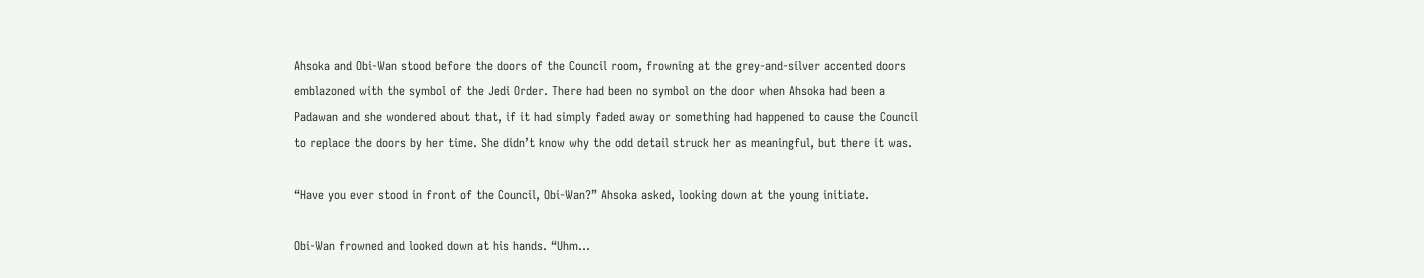Ahsoka and Obi-Wan stood before the doors of the Council room, frowning at the grey-and-silver accented doors emblazoned with the symbol of the Jedi Order. There had been no symbol on the door when Ahsoka had been a Padawan and she wondered about that, if it had simply faded away or something had happened to cause the Council to replace the doors by her time. She didn’t know why the odd detail struck her as meaningful, but there it was.

“Have you ever stood in front of the Council, Obi-Wan?” Ahsoka asked, looking down at the young initiate.

Obi-Wan frowned and looked down at his hands. “Uhm…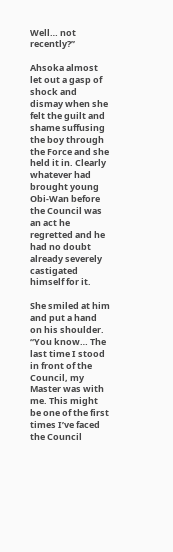Well… not recently?”

Ahsoka almost let out a gasp of shock and dismay when she felt the guilt and shame suffusing the boy through the Force and she held it in. Clearly whatever had brought young Obi-Wan before the Council was an act he regretted and he had no doubt already severely castigated himself for it.

She smiled at him and put a hand on his shoulder. “You know… The last time I stood in front of the Council, my Master was with me. This might be one of the first times I’ve faced the Council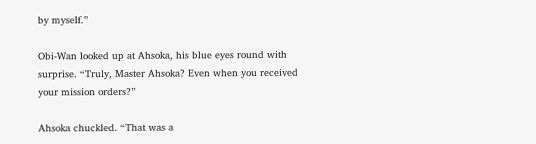by myself.”

Obi-Wan looked up at Ahsoka, his blue eyes round with surprise. “Truly, Master Ahsoka? Even when you received your mission orders?”

Ahsoka chuckled. “That was a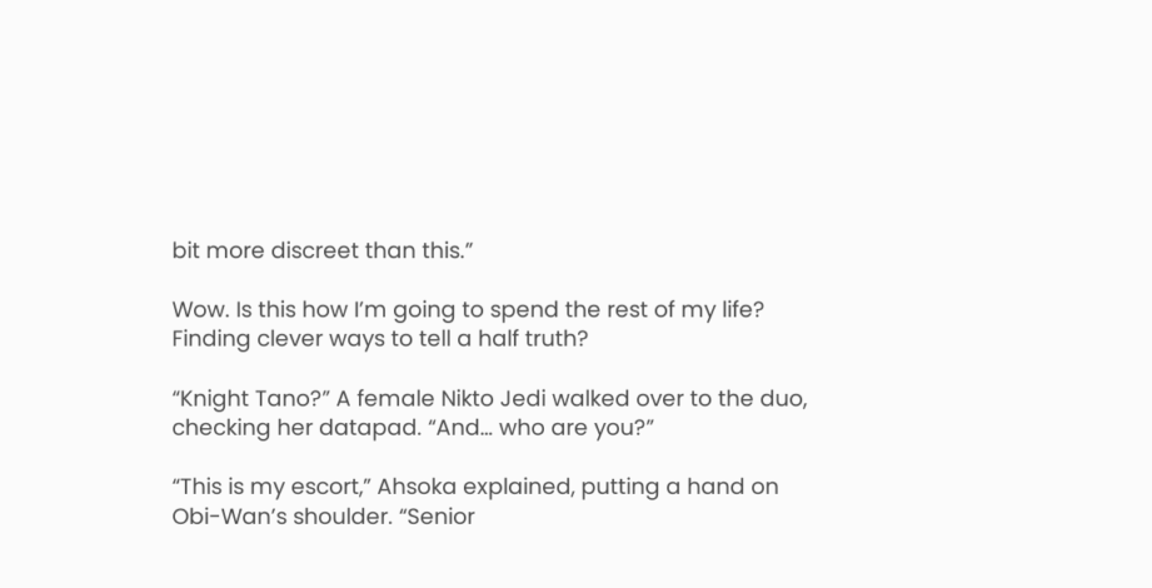bit more discreet than this.”

Wow. Is this how I’m going to spend the rest of my life? Finding clever ways to tell a half truth?

“Knight Tano?” A female Nikto Jedi walked over to the duo, checking her datapad. “And… who are you?”

“This is my escort,” Ahsoka explained, putting a hand on Obi-Wan’s shoulder. “Senior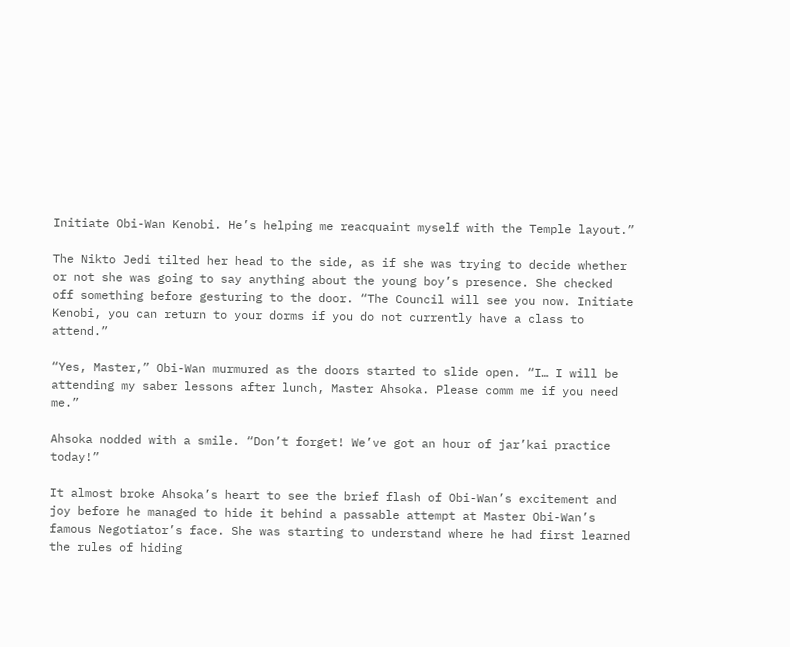Initiate Obi-Wan Kenobi. He’s helping me reacquaint myself with the Temple layout.”

The Nikto Jedi tilted her head to the side, as if she was trying to decide whether or not she was going to say anything about the young boy’s presence. She checked off something before gesturing to the door. “The Council will see you now. Initiate Kenobi, you can return to your dorms if you do not currently have a class to attend.”

“Yes, Master,” Obi-Wan murmured as the doors started to slide open. “I… I will be attending my saber lessons after lunch, Master Ahsoka. Please comm me if you need me.”

Ahsoka nodded with a smile. “Don’t forget! We’ve got an hour of jar’kai practice today!”

It almost broke Ahsoka’s heart to see the brief flash of Obi-Wan’s excitement and joy before he managed to hide it behind a passable attempt at Master Obi-Wan’s famous Negotiator’s face. She was starting to understand where he had first learned the rules of hiding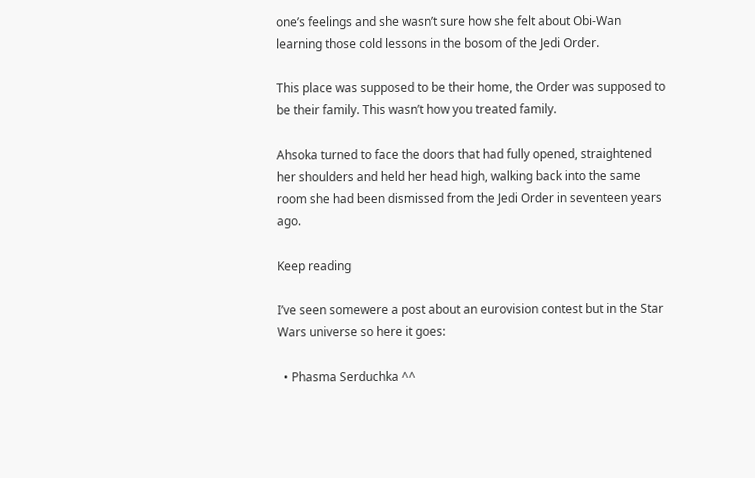one’s feelings and she wasn’t sure how she felt about Obi-Wan learning those cold lessons in the bosom of the Jedi Order.

This place was supposed to be their home, the Order was supposed to be their family. This wasn’t how you treated family.

Ahsoka turned to face the doors that had fully opened, straightened her shoulders and held her head high, walking back into the same room she had been dismissed from the Jedi Order in seventeen years ago.

Keep reading

I’ve seen somewere a post about an eurovision contest but in the Star Wars universe so here it goes:

  • Phasma Serduchka ^^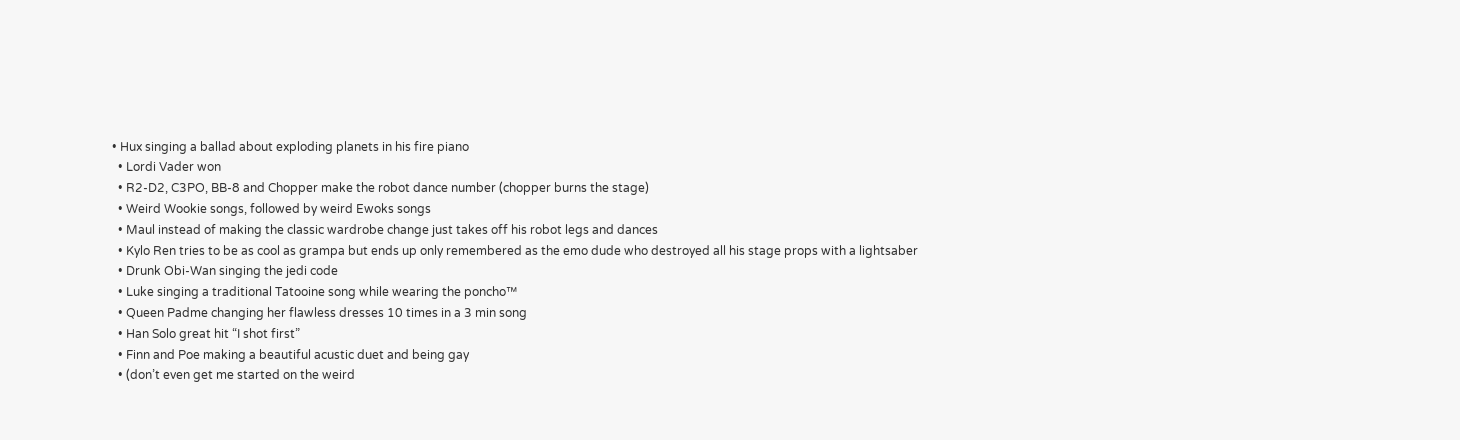• Hux singing a ballad about exploding planets in his fire piano
  • Lordi Vader won
  • R2-D2, C3PO, BB-8 and Chopper make the robot dance number (chopper burns the stage)
  • Weird Wookie songs, followed by weird Ewoks songs
  • Maul instead of making the classic wardrobe change just takes off his robot legs and dances
  • Kylo Ren tries to be as cool as grampa but ends up only remembered as the emo dude who destroyed all his stage props with a lightsaber
  • Drunk Obi-Wan singing the jedi code
  • Luke singing a traditional Tatooine song while wearing the poncho™
  • Queen Padme changing her flawless dresses 10 times in a 3 min song
  • Han Solo great hit “I shot first”
  • Finn and Poe making a beautiful acustic duet and being gay
  • (don’t even get me started on the weird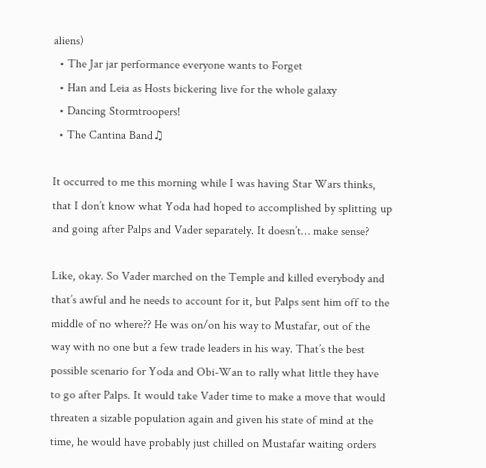aliens)
  • The Jar jar performance everyone wants to Forget
  • Han and Leia as Hosts bickering live for the whole galaxy
  • Dancing Stormtroopers!
  • The Cantina Band♫

It occurred to me this morning while I was having Star Wars thinks, that I don’t know what Yoda had hoped to accomplished by splitting up and going after Palps and Vader separately. It doesn’t… make sense?

Like, okay. So Vader marched on the Temple and killed everybody and that’s awful and he needs to account for it, but Palps sent him off to the middle of no where?? He was on/on his way to Mustafar, out of the way with no one but a few trade leaders in his way. That’s the best possible scenario for Yoda and Obi-Wan to rally what little they have to go after Palps. It would take Vader time to make a move that would threaten a sizable population again and given his state of mind at the time, he would have probably just chilled on Mustafar waiting orders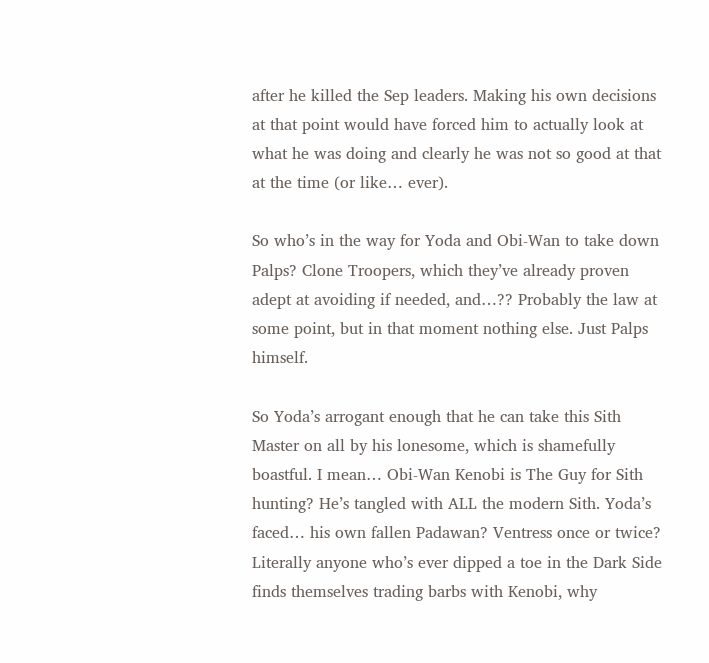after he killed the Sep leaders. Making his own decisions at that point would have forced him to actually look at what he was doing and clearly he was not so good at that at the time (or like… ever).

So who’s in the way for Yoda and Obi-Wan to take down Palps? Clone Troopers, which they’ve already proven adept at avoiding if needed, and…?? Probably the law at some point, but in that moment nothing else. Just Palps himself.

So Yoda’s arrogant enough that he can take this Sith Master on all by his lonesome, which is shamefully boastful. I mean… Obi-Wan Kenobi is The Guy for Sith hunting? He’s tangled with ALL the modern Sith. Yoda’s faced… his own fallen Padawan? Ventress once or twice? Literally anyone who’s ever dipped a toe in the Dark Side finds themselves trading barbs with Kenobi, why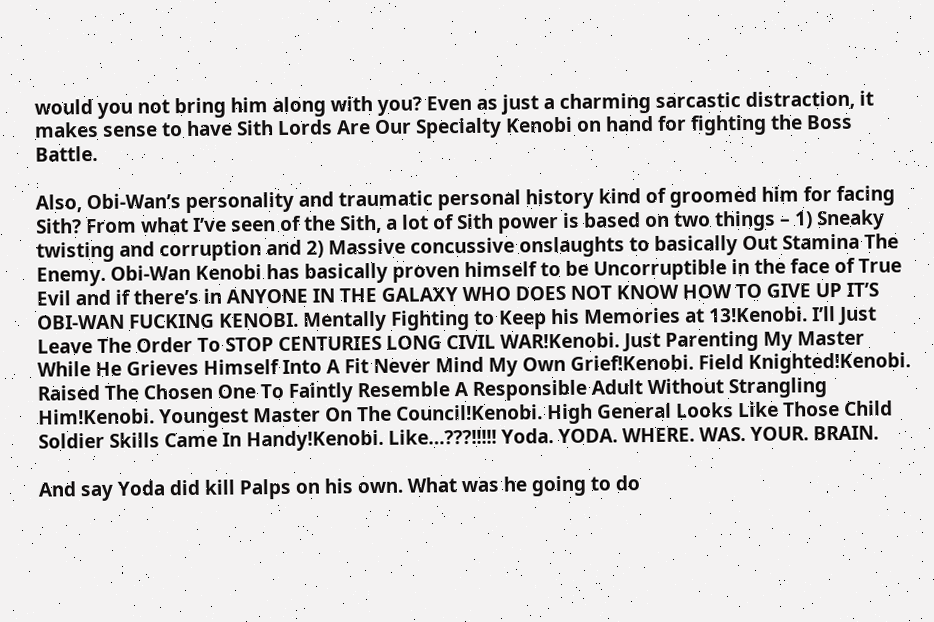would you not bring him along with you? Even as just a charming sarcastic distraction, it makes sense to have Sith Lords Are Our Specialty Kenobi on hand for fighting the Boss Battle.

Also, Obi-Wan’s personality and traumatic personal history kind of groomed him for facing Sith? From what I’ve seen of the Sith, a lot of Sith power is based on two things – 1) Sneaky twisting and corruption and 2) Massive concussive onslaughts to basically Out Stamina The Enemy. Obi-Wan Kenobi has basically proven himself to be Uncorruptible in the face of True Evil and if there’s in ANYONE IN THE GALAXY WHO DOES NOT KNOW HOW TO GIVE UP IT’S OBI-WAN FUCKING KENOBI. Mentally Fighting to Keep his Memories at 13!Kenobi. I’ll Just Leave The Order To STOP CENTURIES LONG CIVIL WAR!Kenobi. Just Parenting My Master While He Grieves Himself Into A Fit Never Mind My Own Grief!Kenobi. Field Knighted!Kenobi. Raised The Chosen One To Faintly Resemble A Responsible Adult Without Strangling Him!Kenobi. Youngest Master On The Council!Kenobi. High General Looks Like Those Child Soldier Skills Came In Handy!Kenobi. Like…???!!!!! Yoda. YODA. WHERE. WAS. YOUR. BRAIN.

And say Yoda did kill Palps on his own. What was he going to do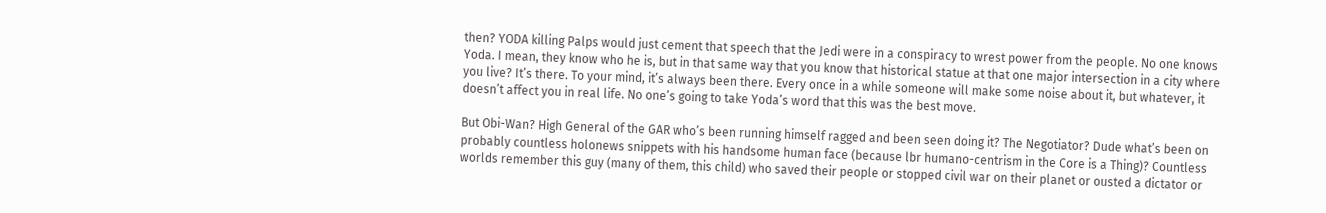then? YODA killing Palps would just cement that speech that the Jedi were in a conspiracy to wrest power from the people. No one knows Yoda. I mean, they know who he is, but in that same way that you know that historical statue at that one major intersection in a city where you live? It’s there. To your mind, it’s always been there. Every once in a while someone will make some noise about it, but whatever, it doesn’t affect you in real life. No one’s going to take Yoda’s word that this was the best move.

But Obi-Wan? High General of the GAR who’s been running himself ragged and been seen doing it? The Negotiator? Dude what’s been on probably countless holonews snippets with his handsome human face (because lbr humano-centrism in the Core is a Thing)? Countless worlds remember this guy (many of them, this child) who saved their people or stopped civil war on their planet or ousted a dictator or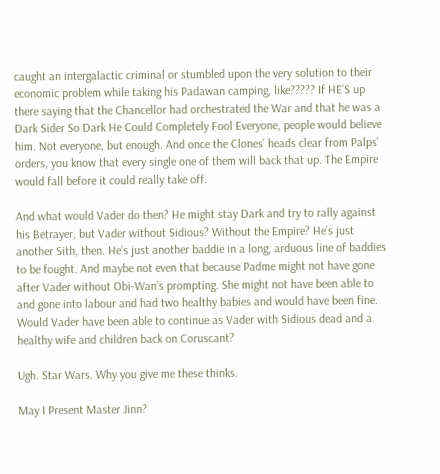caught an intergalactic criminal or stumbled upon the very solution to their economic problem while taking his Padawan camping, like????? If HE’S up there saying that the Chancellor had orchestrated the War and that he was a Dark Sider So Dark He Could Completely Fool Everyone, people would believe him. Not everyone, but enough. And once the Clones’ heads clear from Palps’ orders, you know that every single one of them will back that up. The Empire would fall before it could really take off.

And what would Vader do then? He might stay Dark and try to rally against his Betrayer, but Vader without Sidious? Without the Empire? He’s just another Sith, then. He’s just another baddie in a long, arduous line of baddies to be fought. And maybe not even that because Padme might not have gone after Vader without Obi-Wan’s prompting. She might not have been able to and gone into labour and had two healthy babies and would have been fine. Would Vader have been able to continue as Vader with Sidious dead and a healthy wife and children back on Coruscant?

Ugh. Star Wars. Why you give me these thinks.

May I Present Master Jinn?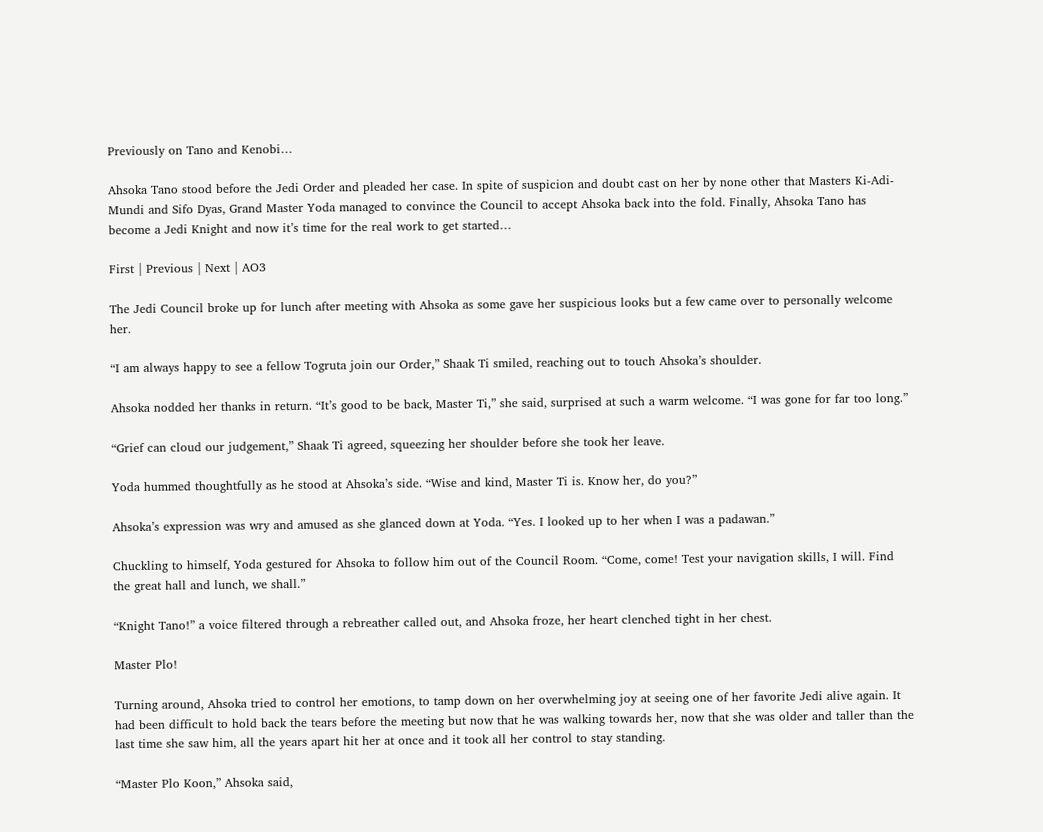Previously on Tano and Kenobi…

Ahsoka Tano stood before the Jedi Order and pleaded her case. In spite of suspicion and doubt cast on her by none other that Masters Ki-Adi-Mundi and Sifo Dyas, Grand Master Yoda managed to convince the Council to accept Ahsoka back into the fold. Finally, Ahsoka Tano has become a Jedi Knight and now it’s time for the real work to get started…

First | Previous | Next | AO3

The Jedi Council broke up for lunch after meeting with Ahsoka as some gave her suspicious looks but a few came over to personally welcome her.

“I am always happy to see a fellow Togruta join our Order,” Shaak Ti smiled, reaching out to touch Ahsoka’s shoulder.

Ahsoka nodded her thanks in return. “It’s good to be back, Master Ti,” she said, surprised at such a warm welcome. “I was gone for far too long.”

“Grief can cloud our judgement,” Shaak Ti agreed, squeezing her shoulder before she took her leave.

Yoda hummed thoughtfully as he stood at Ahsoka’s side. “Wise and kind, Master Ti is. Know her, do you?”

Ahsoka’s expression was wry and amused as she glanced down at Yoda. “Yes. I looked up to her when I was a padawan.”

Chuckling to himself, Yoda gestured for Ahsoka to follow him out of the Council Room. “Come, come! Test your navigation skills, I will. Find the great hall and lunch, we shall.”

“Knight Tano!” a voice filtered through a rebreather called out, and Ahsoka froze, her heart clenched tight in her chest.

Master Plo!

Turning around, Ahsoka tried to control her emotions, to tamp down on her overwhelming joy at seeing one of her favorite Jedi alive again. It had been difficult to hold back the tears before the meeting but now that he was walking towards her, now that she was older and taller than the last time she saw him, all the years apart hit her at once and it took all her control to stay standing.

“Master Plo Koon,” Ahsoka said,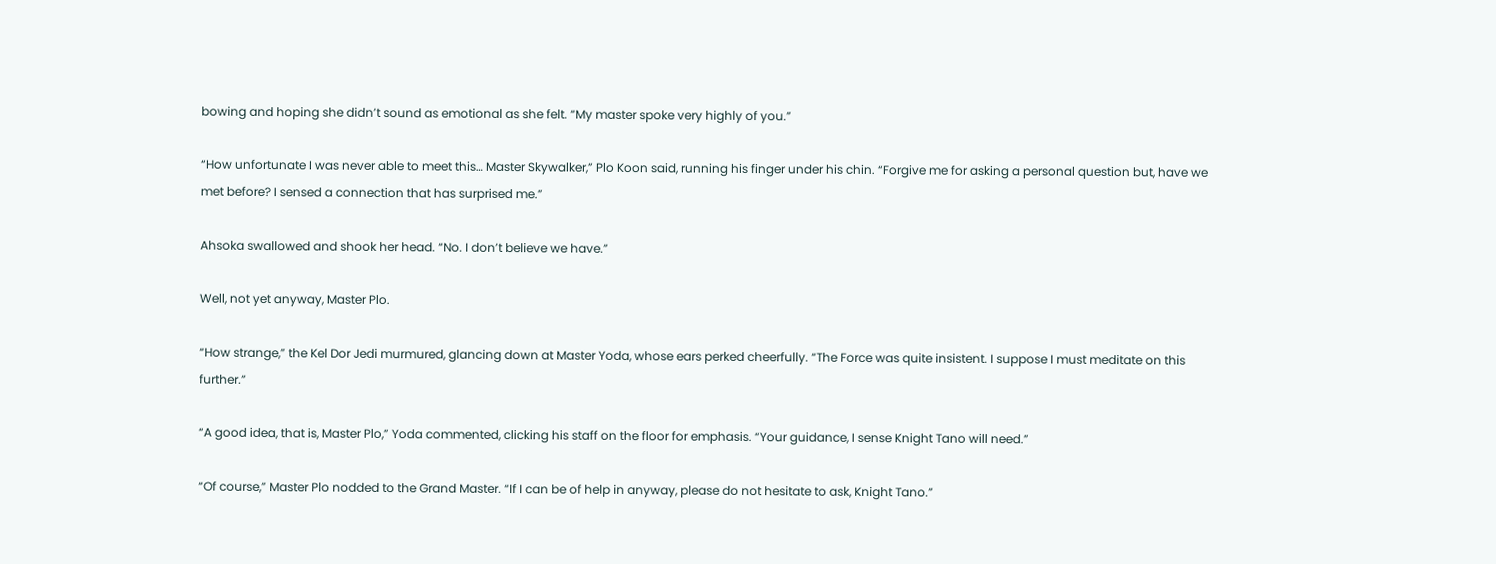bowing and hoping she didn’t sound as emotional as she felt. “My master spoke very highly of you.”

“How unfortunate I was never able to meet this… Master Skywalker,” Plo Koon said, running his finger under his chin. “Forgive me for asking a personal question but, have we met before? I sensed a connection that has surprised me.”

Ahsoka swallowed and shook her head. “No. I don’t believe we have.”

Well, not yet anyway, Master Plo.

“How strange,” the Kel Dor Jedi murmured, glancing down at Master Yoda, whose ears perked cheerfully. “The Force was quite insistent. I suppose I must meditate on this further.”

“A good idea, that is, Master Plo,” Yoda commented, clicking his staff on the floor for emphasis. “Your guidance, I sense Knight Tano will need.”

“Of course,” Master Plo nodded to the Grand Master. “If I can be of help in anyway, please do not hesitate to ask, Knight Tano.”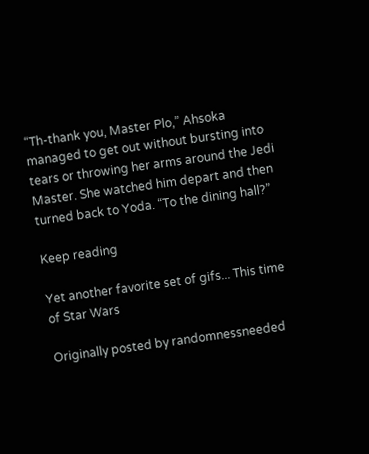“Th-thank you, Master Plo,” Ahsoka managed to get out without bursting into tears or throwing her arms around the Jedi Master. She watched him depart and then turned back to Yoda. “To the dining hall?”

Keep reading

Yet another favorite set of gifs... This time of Star Wars

Originally posted by randomnessneeded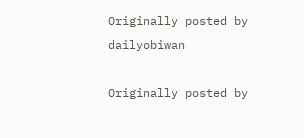Originally posted by dailyobiwan

Originally posted by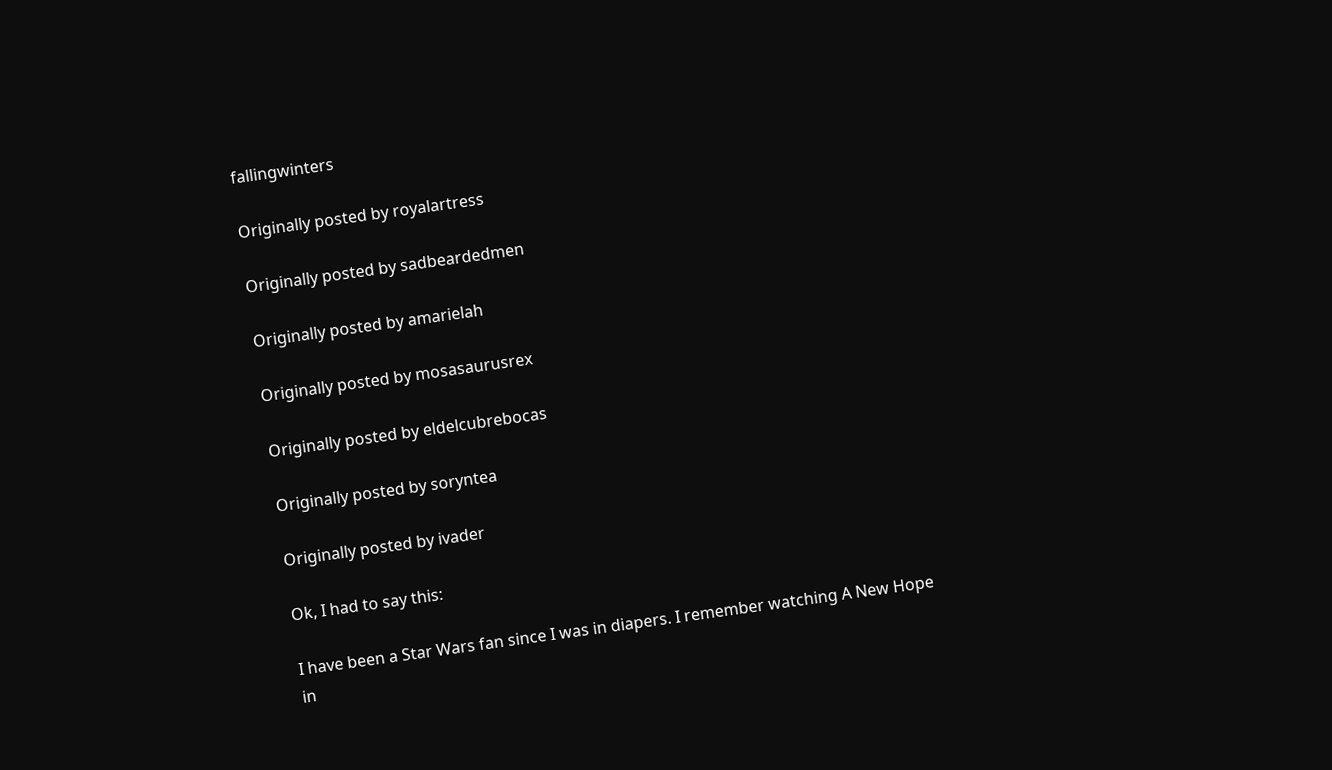fallingwinters

Originally posted by royalartress

Originally posted by sadbeardedmen

Originally posted by amarielah

Originally posted by mosasaurusrex

Originally posted by eldelcubrebocas

Originally posted by soryntea

Originally posted by ivader

Ok, I had to say this:

I have been a Star Wars fan since I was in diapers. I remember watching A New Hope in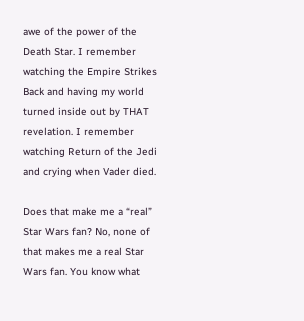awe of the power of the Death Star. I remember watching the Empire Strikes Back and having my world turned inside out by THAT revelation. I remember watching Return of the Jedi and crying when Vader died.

Does that make me a “real” Star Wars fan? No, none of that makes me a real Star Wars fan. You know what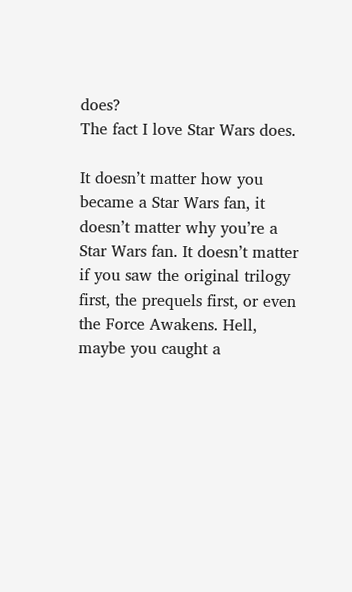does?
The fact I love Star Wars does.

It doesn’t matter how you became a Star Wars fan, it doesn’t matter why you’re a Star Wars fan. It doesn’t matter if you saw the original trilogy first, the prequels first, or even the Force Awakens. Hell, maybe you caught a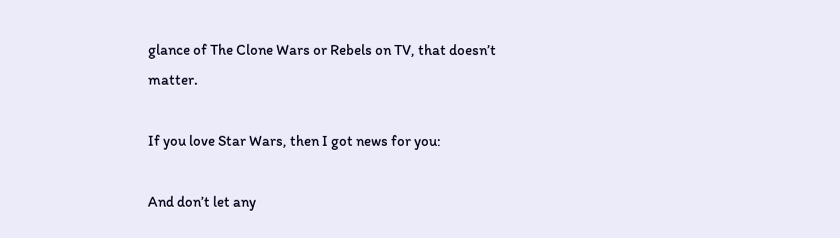glance of The Clone Wars or Rebels on TV, that doesn’t matter.

If you love Star Wars, then I got news for you:

And don’t let any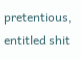pretentious, entitled shit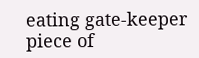eating gate-keeper piece of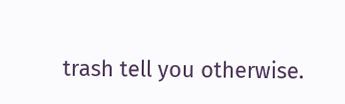trash tell you otherwise.